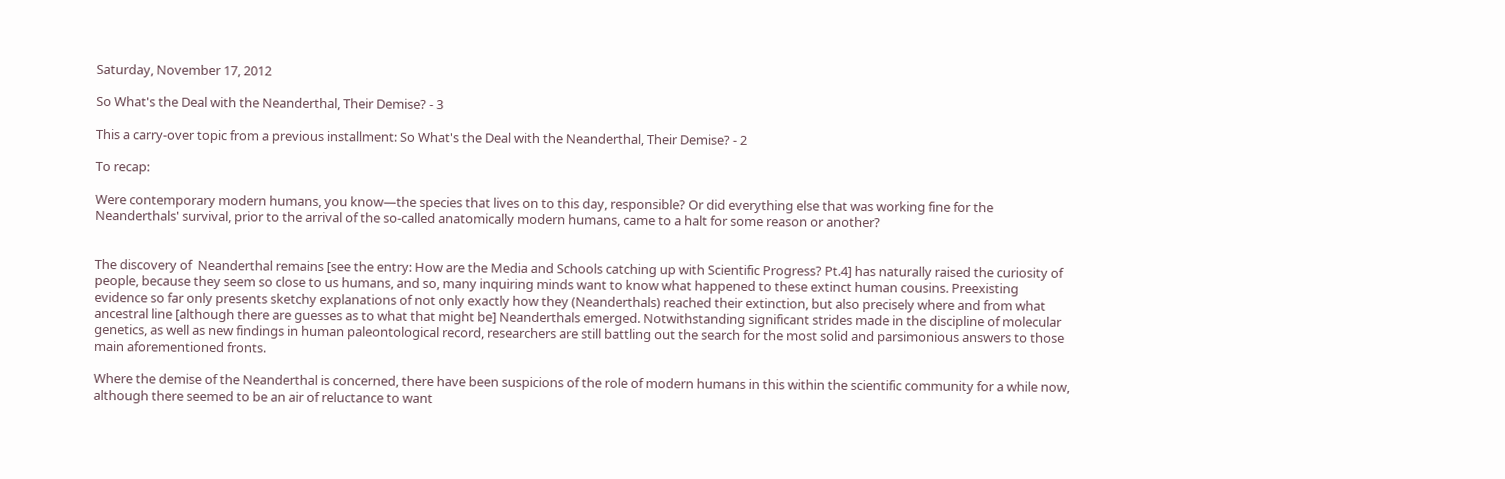Saturday, November 17, 2012

So What's the Deal with the Neanderthal, Their Demise? - 3

This a carry-over topic from a previous installment: So What's the Deal with the Neanderthal, Their Demise? - 2

To recap:

Were contemporary modern humans, you know—the species that lives on to this day, responsible? Or did everything else that was working fine for the Neanderthals' survival, prior to the arrival of the so-called anatomically modern humans, came to a halt for some reason or another?


The discovery of  Neanderthal remains [see the entry: How are the Media and Schools catching up with Scientific Progress? Pt.4] has naturally raised the curiosity of people, because they seem so close to us humans, and so, many inquiring minds want to know what happened to these extinct human cousins. Preexisting evidence so far only presents sketchy explanations of not only exactly how they (Neanderthals) reached their extinction, but also precisely where and from what ancestral line [although there are guesses as to what that might be] Neanderthals emerged. Notwithstanding significant strides made in the discipline of molecular genetics, as well as new findings in human paleontological record, researchers are still battling out the search for the most solid and parsimonious answers to those main aforementioned fronts.

Where the demise of the Neanderthal is concerned, there have been suspicions of the role of modern humans in this within the scientific community for a while now, although there seemed to be an air of reluctance to want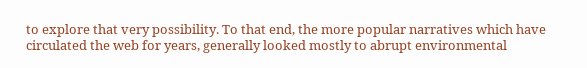to explore that very possibility. To that end, the more popular narratives which have circulated the web for years, generally looked mostly to abrupt environmental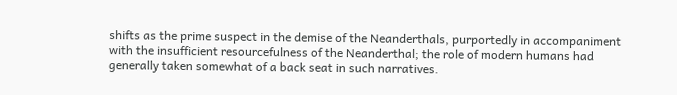shifts as the prime suspect in the demise of the Neanderthals, purportedly in accompaniment with the insufficient resourcefulness of the Neanderthal; the role of modern humans had generally taken somewhat of a back seat in such narratives.